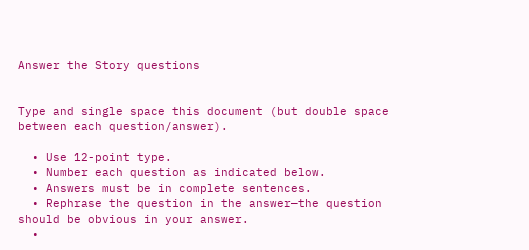Answer the Story questions


Type and single space this document (but double space between each question/answer).

  • Use 12-point type.
  • Number each question as indicated below.
  • Answers must be in complete sentences.
  • Rephrase the question in the answer—the question should be obvious in your answer.
  •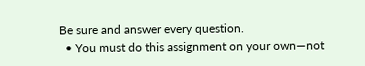Be sure and answer every question.
  • You must do this assignment on your own—not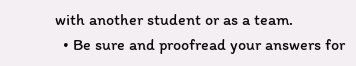with another student or as a team.
  • Be sure and proofread your answers for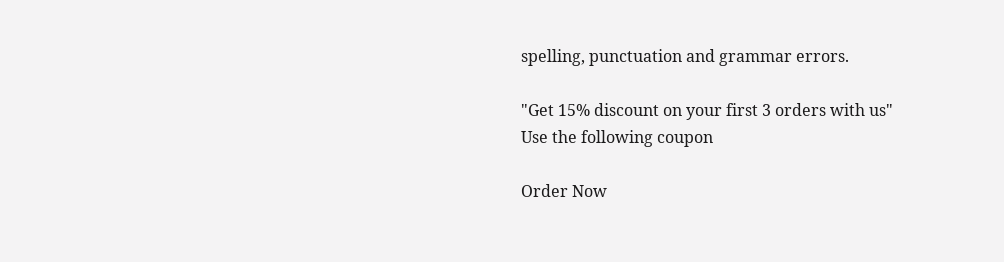spelling, punctuation and grammar errors.

"Get 15% discount on your first 3 orders with us"
Use the following coupon

Order Now